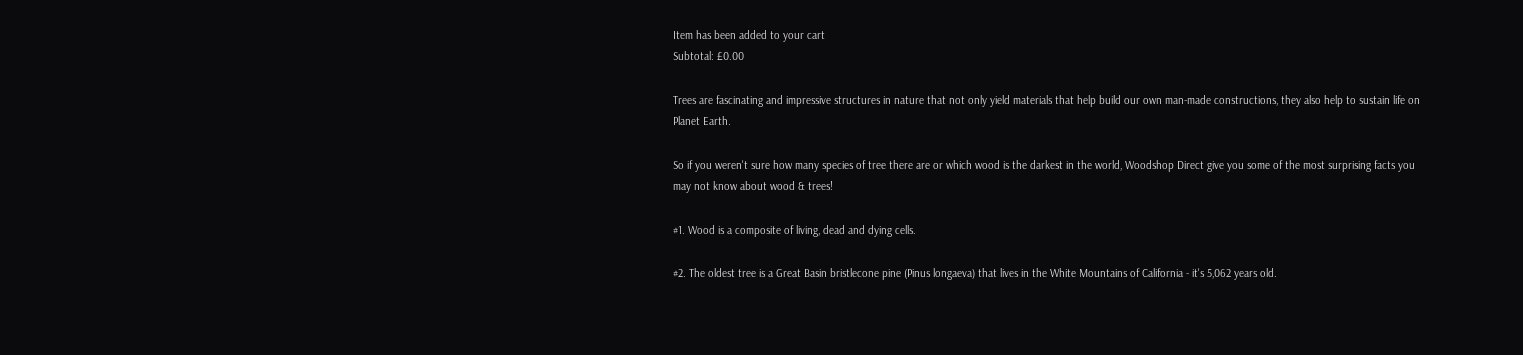Item has been added to your cart
Subtotal: £0.00

Trees are fascinating and impressive structures in nature that not only yield materials that help build our own man-made constructions, they also help to sustain life on Planet Earth.

So if you weren't sure how many species of tree there are or which wood is the darkest in the world, Woodshop Direct give you some of the most surprising facts you may not know about wood & trees!

#1. Wood is a composite of living, dead and dying cells.

#2. The oldest tree is a Great Basin bristlecone pine (Pinus longaeva) that lives in the White Mountains of California - it's 5,062 years old.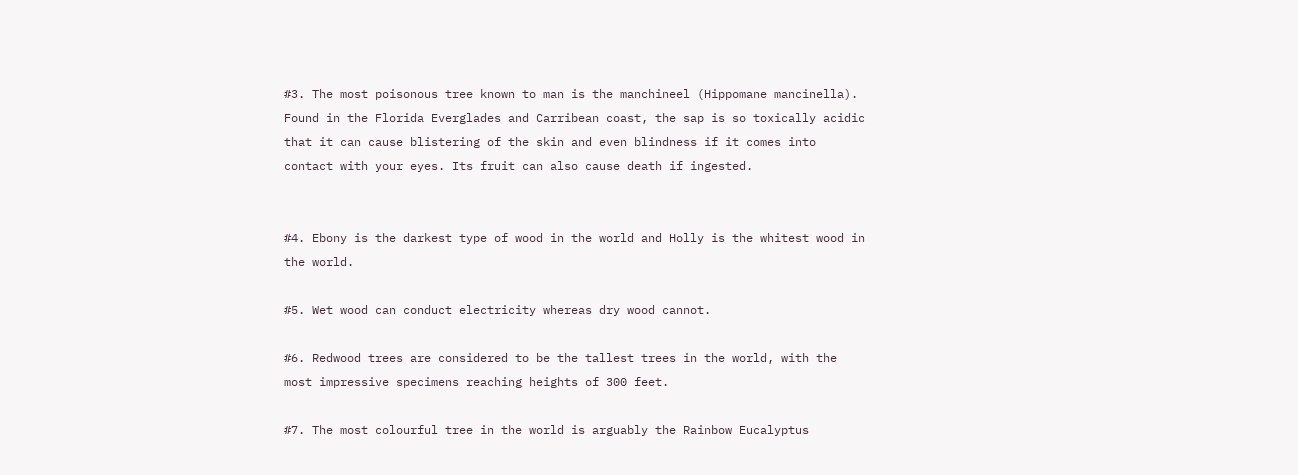#3. The most poisonous tree known to man is the manchineel (Hippomane mancinella). Found in the Florida Everglades and Carribean coast, the sap is so toxically acidic that it can cause blistering of the skin and even blindness if it comes into contact with your eyes. Its fruit can also cause death if ingested.


#4. Ebony is the darkest type of wood in the world and Holly is the whitest wood in the world.

#5. Wet wood can conduct electricity whereas dry wood cannot.

#6. Redwood trees are considered to be the tallest trees in the world, with the most impressive specimens reaching heights of 300 feet.

#7. The most colourful tree in the world is arguably the Rainbow Eucalyptus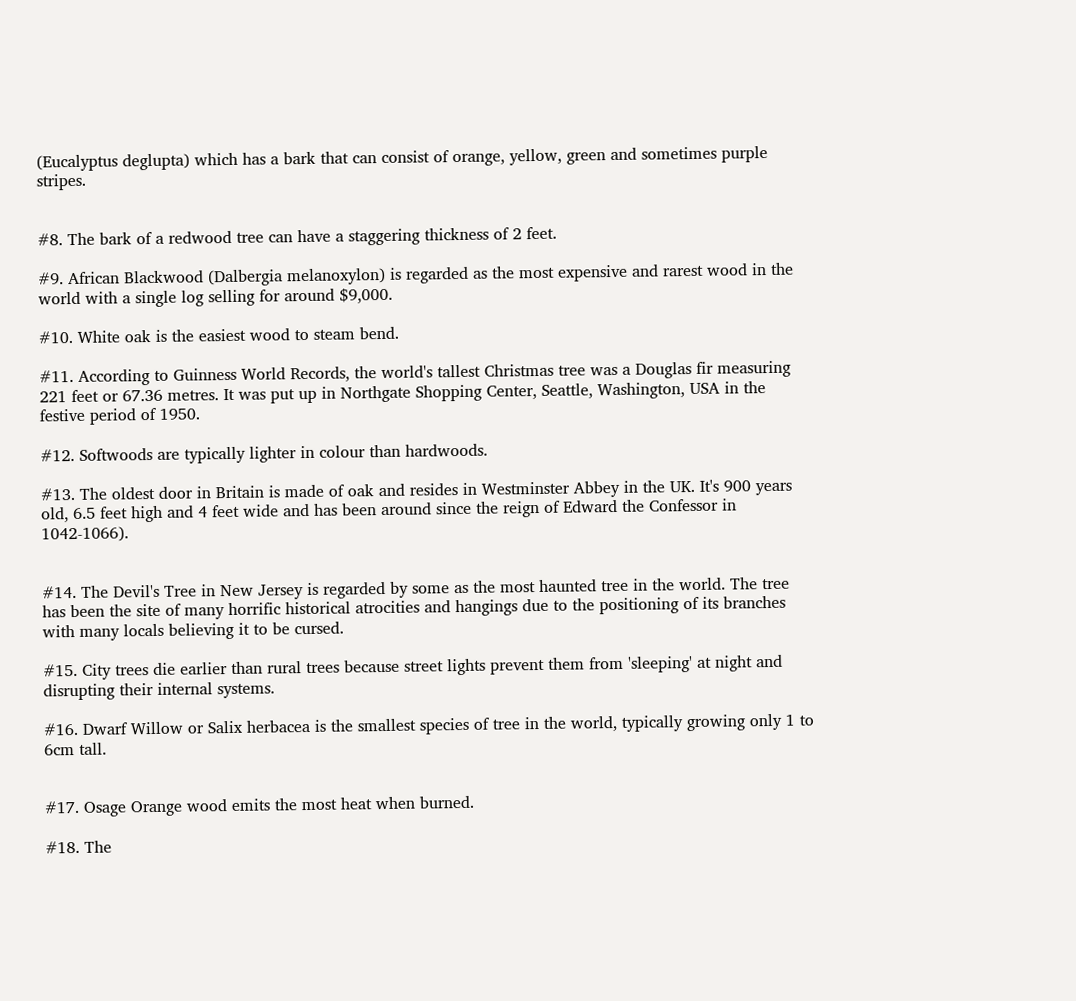(Eucalyptus deglupta) which has a bark that can consist of orange, yellow, green and sometimes purple stripes.


#8. The bark of a redwood tree can have a staggering thickness of 2 feet.

#9. African Blackwood (Dalbergia melanoxylon) is regarded as the most expensive and rarest wood in the world with a single log selling for around $9,000.

#10. White oak is the easiest wood to steam bend.

#11. According to Guinness World Records, the world's tallest Christmas tree was a Douglas fir measuring 221 feet or 67.36 metres. It was put up in Northgate Shopping Center, Seattle, Washington, USA in the festive period of 1950.

#12. Softwoods are typically lighter in colour than hardwoods.

#13. The oldest door in Britain is made of oak and resides in Westminster Abbey in the UK. It's 900 years old, 6.5 feet high and 4 feet wide and has been around since the reign of Edward the Confessor in 1042-1066).


#14. The Devil's Tree in New Jersey is regarded by some as the most haunted tree in the world. The tree has been the site of many horrific historical atrocities and hangings due to the positioning of its branches with many locals believing it to be cursed.

#15. City trees die earlier than rural trees because street lights prevent them from 'sleeping' at night and disrupting their internal systems.

#16. Dwarf Willow or Salix herbacea is the smallest species of tree in the world, typically growing only 1 to 6cm tall.


#17. Osage Orange wood emits the most heat when burned.

#18. The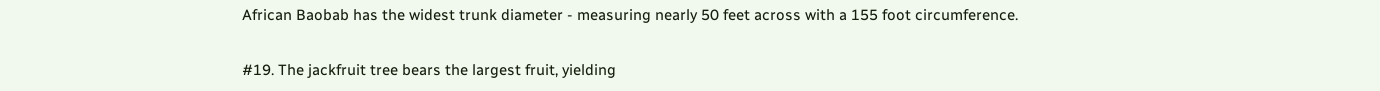African Baobab has the widest trunk diameter - measuring nearly 50 feet across with a 155 foot circumference.

#19. The jackfruit tree bears the largest fruit, yielding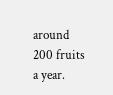around 200 fruits a year.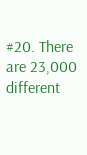#20. There are 23,000 different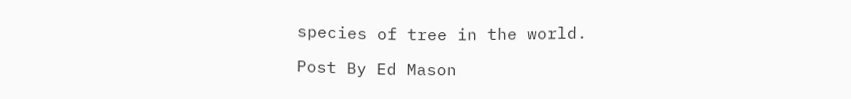species of tree in the world.

Post By Ed Mason